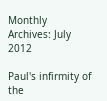Monthly Archives: July 2012

Paul's infirmity of the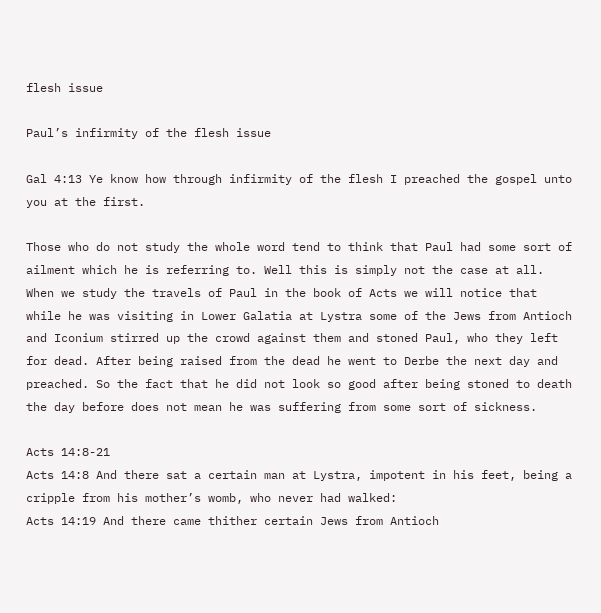flesh issue

Paul’s infirmity of the flesh issue

Gal 4:13 Ye know how through infirmity of the flesh I preached the gospel unto you at the first.

Those who do not study the whole word tend to think that Paul had some sort of ailment which he is referring to. Well this is simply not the case at all. When we study the travels of Paul in the book of Acts we will notice that while he was visiting in Lower Galatia at Lystra some of the Jews from Antioch and Iconium stirred up the crowd against them and stoned Paul, who they left for dead. After being raised from the dead he went to Derbe the next day and preached. So the fact that he did not look so good after being stoned to death the day before does not mean he was suffering from some sort of sickness.

Acts 14:8-21
Acts 14:8 And there sat a certain man at Lystra, impotent in his feet, being a cripple from his mother’s womb, who never had walked:
Acts 14:19 And there came thither certain Jews from Antioch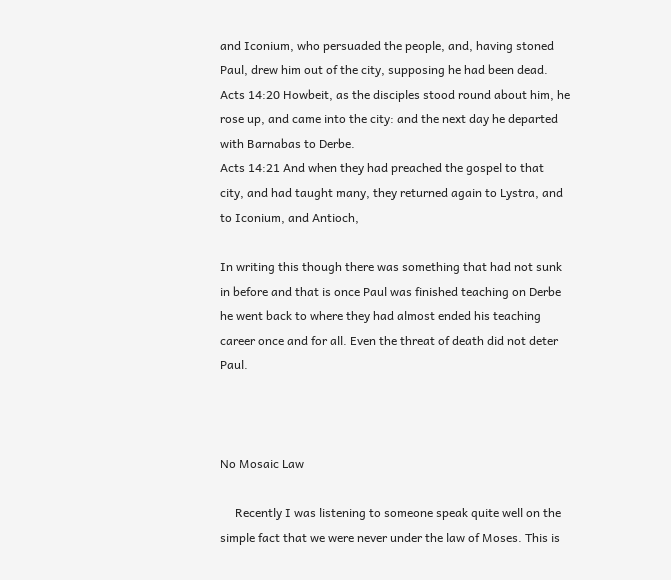and Iconium, who persuaded the people, and, having stoned Paul, drew him out of the city, supposing he had been dead.
Acts 14:20 Howbeit, as the disciples stood round about him, he rose up, and came into the city: and the next day he departed with Barnabas to Derbe.
Acts 14:21 And when they had preached the gospel to that city, and had taught many, they returned again to Lystra, and to Iconium, and Antioch,

In writing this though there was something that had not sunk in before and that is once Paul was finished teaching on Derbe he went back to where they had almost ended his teaching career once and for all. Even the threat of death did not deter Paul.



No Mosaic Law

     Recently I was listening to someone speak quite well on the simple fact that we were never under the law of Moses. This is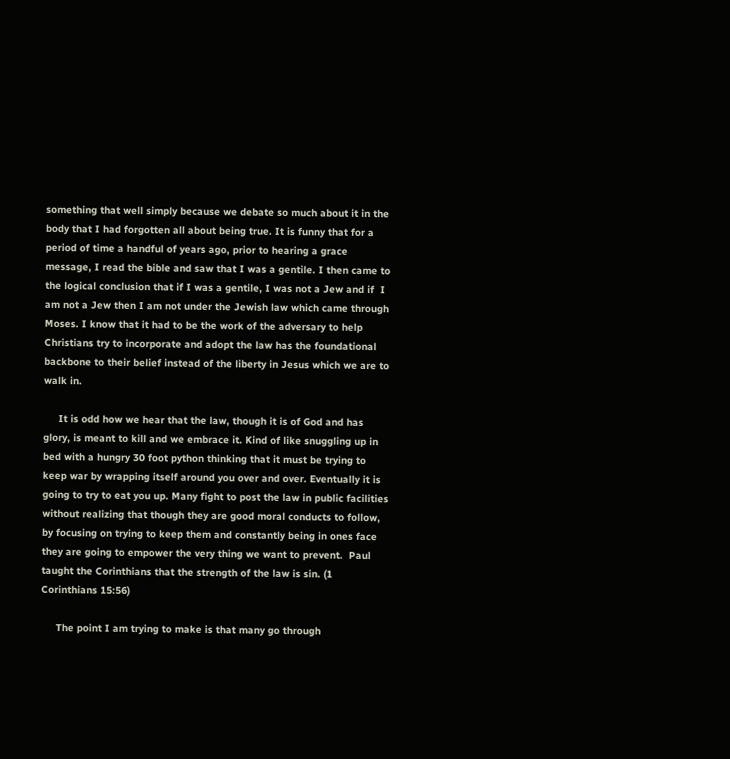something that well simply because we debate so much about it in the body that I had forgotten all about being true. It is funny that for a period of time a handful of years ago, prior to hearing a grace message, I read the bible and saw that I was a gentile. I then came to the logical conclusion that if I was a gentile, I was not a Jew and if  I am not a Jew then I am not under the Jewish law which came through Moses. I know that it had to be the work of the adversary to help Christians try to incorporate and adopt the law has the foundational backbone to their belief instead of the liberty in Jesus which we are to walk in.

     It is odd how we hear that the law, though it is of God and has glory, is meant to kill and we embrace it. Kind of like snuggling up in bed with a hungry 30 foot python thinking that it must be trying to keep war by wrapping itself around you over and over. Eventually it is going to try to eat you up. Many fight to post the law in public facilities without realizing that though they are good moral conducts to follow, by focusing on trying to keep them and constantly being in ones face they are going to empower the very thing we want to prevent.  Paul taught the Corinthians that the strength of the law is sin. (1 Corinthians 15:56)

     The point I am trying to make is that many go through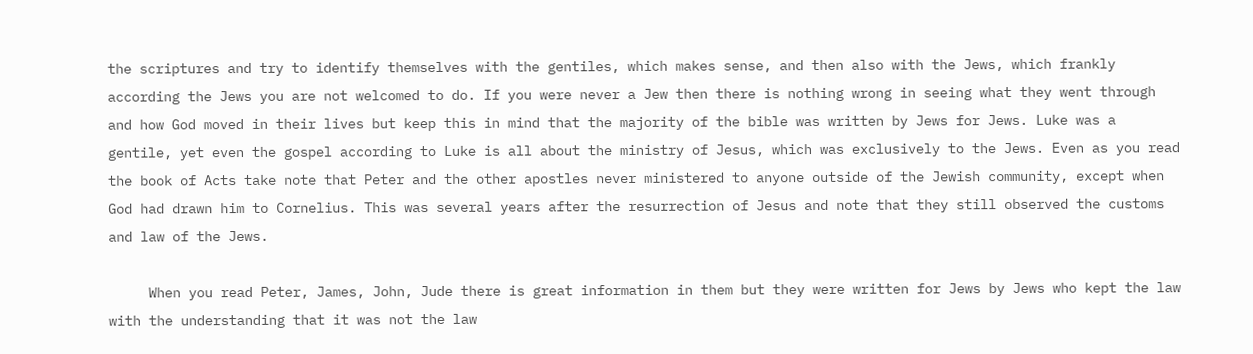the scriptures and try to identify themselves with the gentiles, which makes sense, and then also with the Jews, which frankly according the Jews you are not welcomed to do. If you were never a Jew then there is nothing wrong in seeing what they went through and how God moved in their lives but keep this in mind that the majority of the bible was written by Jews for Jews. Luke was a gentile, yet even the gospel according to Luke is all about the ministry of Jesus, which was exclusively to the Jews. Even as you read the book of Acts take note that Peter and the other apostles never ministered to anyone outside of the Jewish community, except when God had drawn him to Cornelius. This was several years after the resurrection of Jesus and note that they still observed the customs and law of the Jews.

     When you read Peter, James, John, Jude there is great information in them but they were written for Jews by Jews who kept the law with the understanding that it was not the law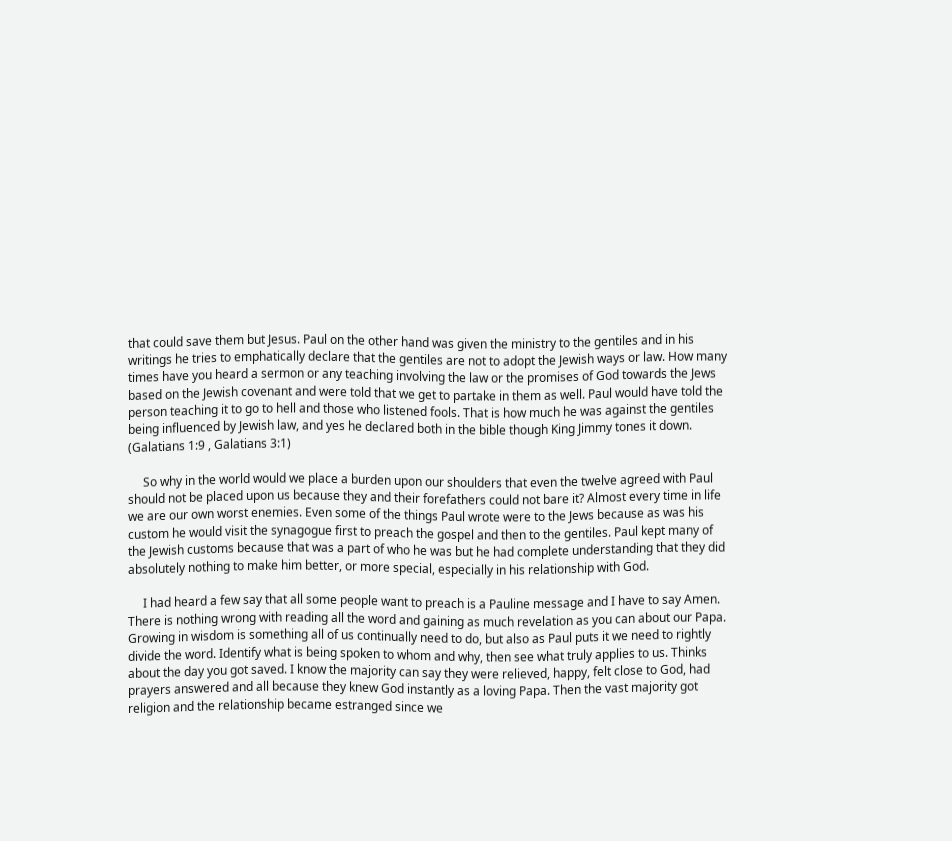that could save them but Jesus. Paul on the other hand was given the ministry to the gentiles and in his writings he tries to emphatically declare that the gentiles are not to adopt the Jewish ways or law. How many times have you heard a sermon or any teaching involving the law or the promises of God towards the Jews based on the Jewish covenant and were told that we get to partake in them as well. Paul would have told the person teaching it to go to hell and those who listened fools. That is how much he was against the gentiles being influenced by Jewish law, and yes he declared both in the bible though King Jimmy tones it down. (Galatians 1:9 , Galatians 3:1)

     So why in the world would we place a burden upon our shoulders that even the twelve agreed with Paul should not be placed upon us because they and their forefathers could not bare it? Almost every time in life we are our own worst enemies. Even some of the things Paul wrote were to the Jews because as was his custom he would visit the synagogue first to preach the gospel and then to the gentiles. Paul kept many of the Jewish customs because that was a part of who he was but he had complete understanding that they did absolutely nothing to make him better, or more special, especially in his relationship with God.

     I had heard a few say that all some people want to preach is a Pauline message and I have to say Amen. There is nothing wrong with reading all the word and gaining as much revelation as you can about our Papa. Growing in wisdom is something all of us continually need to do, but also as Paul puts it we need to rightly divide the word. Identify what is being spoken to whom and why, then see what truly applies to us. Thinks about the day you got saved. I know the majority can say they were relieved, happy, felt close to God, had prayers answered and all because they knew God instantly as a loving Papa. Then the vast majority got religion and the relationship became estranged since we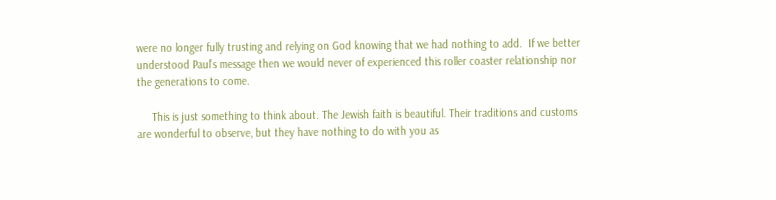were no longer fully trusting and relying on God knowing that we had nothing to add.  If we better understood Paul’s message then we would never of experienced this roller coaster relationship nor the generations to come.

     This is just something to think about. The Jewish faith is beautiful. Their traditions and customs are wonderful to observe, but they have nothing to do with you as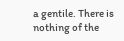a gentile. There is nothing of the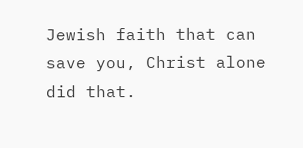Jewish faith that can save you, Christ alone did that.